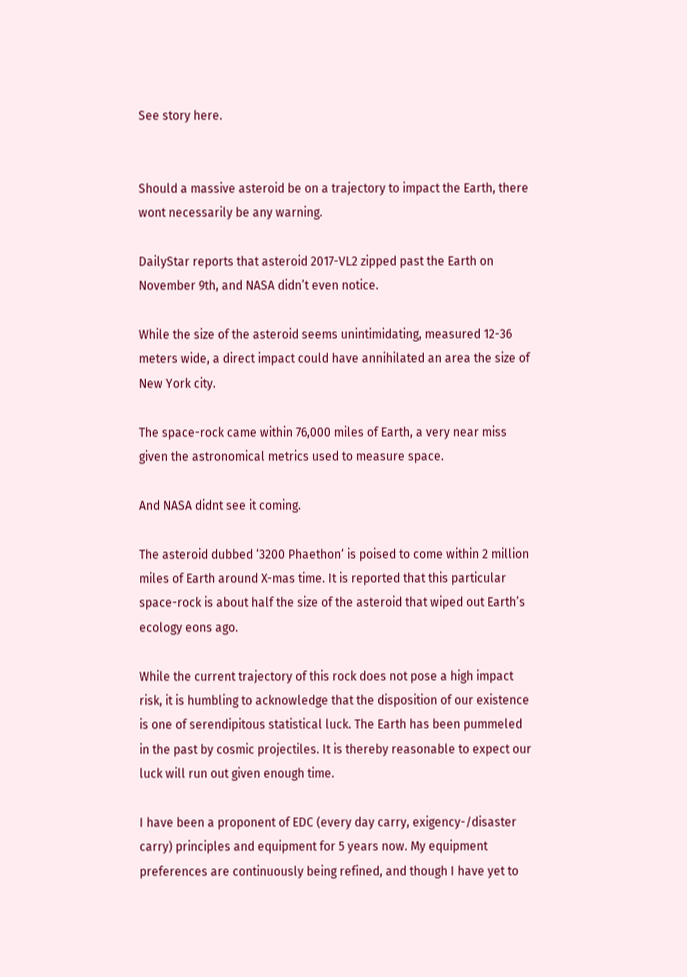See story here.


Should a massive asteroid be on a trajectory to impact the Earth, there wont necessarily be any warning.

DailyStar reports that asteroid 2017-VL2 zipped past the Earth on November 9th, and NASA didn’t even notice.

While the size of the asteroid seems unintimidating, measured 12-36 meters wide, a direct impact could have annihilated an area the size of New York city.

The space-rock came within 76,000 miles of Earth, a very near miss given the astronomical metrics used to measure space.

And NASA didnt see it coming.

The asteroid dubbed ‘3200 Phaethon‘ is poised to come within 2 million miles of Earth around X-mas time. It is reported that this particular space-rock is about half the size of the asteroid that wiped out Earth’s ecology eons ago.

While the current trajectory of this rock does not pose a high impact risk, it is humbling to acknowledge that the disposition of our existence is one of serendipitous statistical luck. The Earth has been pummeled in the past by cosmic projectiles. It is thereby reasonable to expect our luck will run out given enough time.

I have been a proponent of EDC (every day carry, exigency-/disaster carry) principles and equipment for 5 years now. My equipment preferences are continuously being refined, and though I have yet to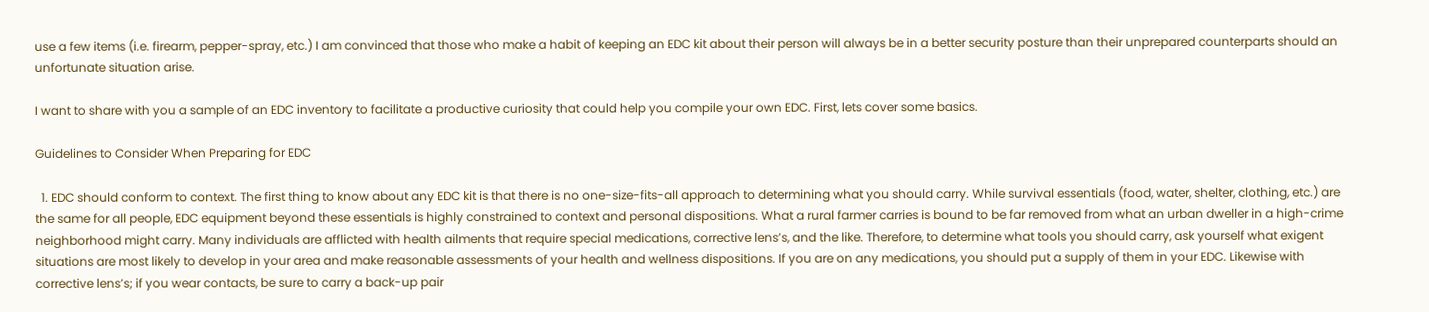use a few items (i.e. firearm, pepper-spray, etc.) I am convinced that those who make a habit of keeping an EDC kit about their person will always be in a better security posture than their unprepared counterparts should an unfortunate situation arise.

I want to share with you a sample of an EDC inventory to facilitate a productive curiosity that could help you compile your own EDC. First, lets cover some basics.

Guidelines to Consider When Preparing for EDC

  1. EDC should conform to context. The first thing to know about any EDC kit is that there is no one-size-fits-all approach to determining what you should carry. While survival essentials (food, water, shelter, clothing, etc.) are the same for all people, EDC equipment beyond these essentials is highly constrained to context and personal dispositions. What a rural farmer carries is bound to be far removed from what an urban dweller in a high-crime neighborhood might carry. Many individuals are afflicted with health ailments that require special medications, corrective lens’s, and the like. Therefore, to determine what tools you should carry, ask yourself what exigent situations are most likely to develop in your area and make reasonable assessments of your health and wellness dispositions. If you are on any medications, you should put a supply of them in your EDC. Likewise with corrective lens’s; if you wear contacts, be sure to carry a back-up pair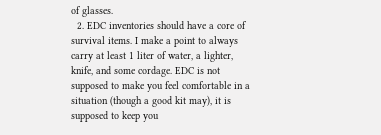of glasses.
  2. EDC inventories should have a core of survival items. I make a point to always carry at least 1 liter of water, a lighter, knife, and some cordage. EDC is not supposed to make you feel comfortable in a situation (though a good kit may), it is supposed to keep you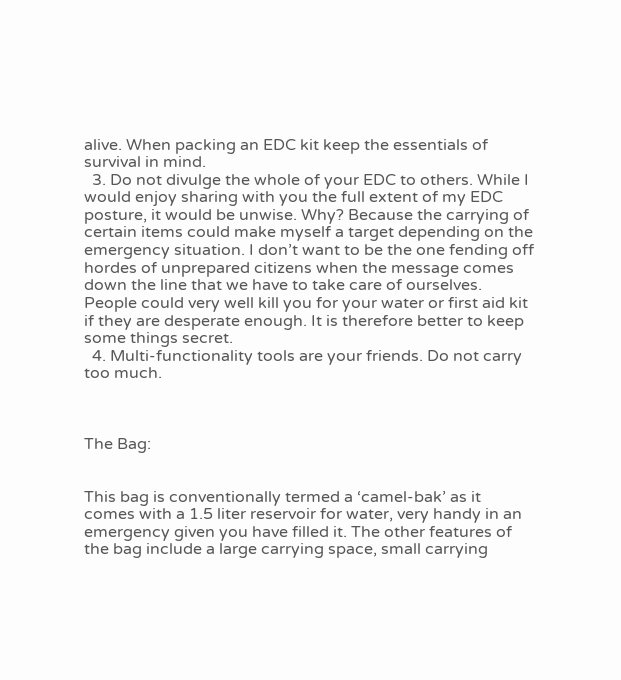alive. When packing an EDC kit keep the essentials of survival in mind.
  3. Do not divulge the whole of your EDC to others. While I would enjoy sharing with you the full extent of my EDC posture, it would be unwise. Why? Because the carrying of certain items could make myself a target depending on the emergency situation. I don’t want to be the one fending off hordes of unprepared citizens when the message comes down the line that we have to take care of ourselves. People could very well kill you for your water or first aid kit if they are desperate enough. It is therefore better to keep some things secret.
  4. Multi-functionality tools are your friends. Do not carry too much.



The Bag:


This bag is conventionally termed a ‘camel-bak’ as it comes with a 1.5 liter reservoir for water, very handy in an emergency given you have filled it. The other features of the bag include a large carrying space, small carrying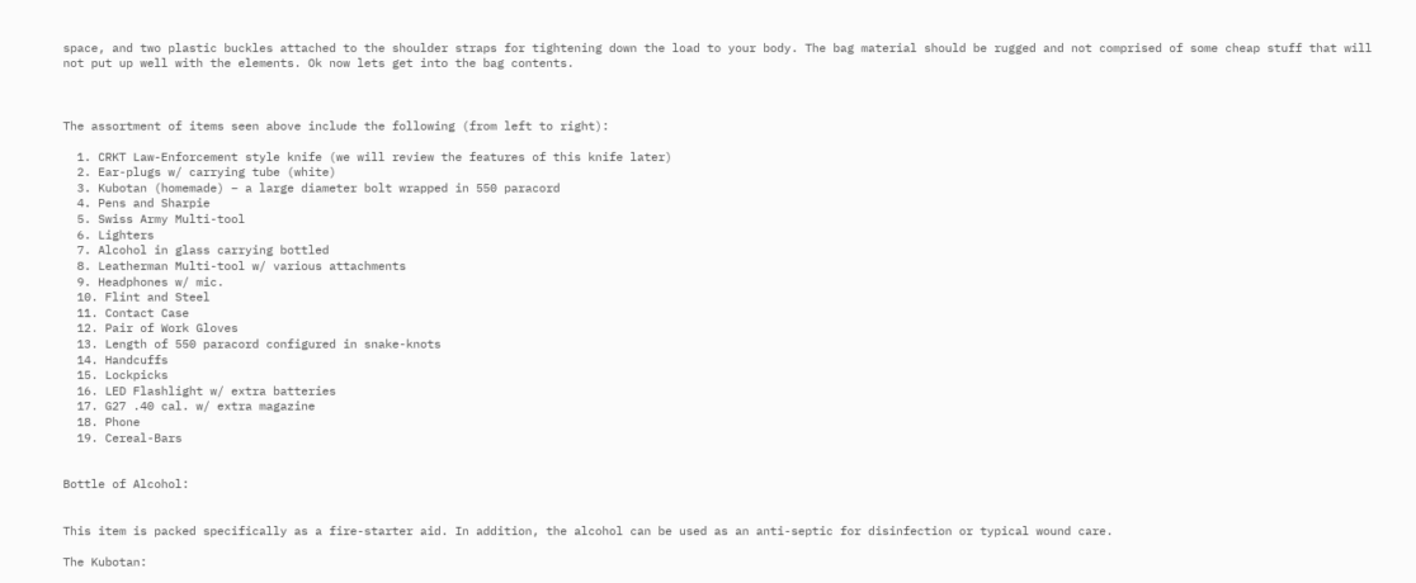space, and two plastic buckles attached to the shoulder straps for tightening down the load to your body. The bag material should be rugged and not comprised of some cheap stuff that will not put up well with the elements. Ok now lets get into the bag contents.



The assortment of items seen above include the following (from left to right):

  1. CRKT Law-Enforcement style knife (we will review the features of this knife later)
  2. Ear-plugs w/ carrying tube (white)
  3. Kubotan (homemade) – a large diameter bolt wrapped in 550 paracord
  4. Pens and Sharpie
  5. Swiss Army Multi-tool
  6. Lighters
  7. Alcohol in glass carrying bottled
  8. Leatherman Multi-tool w/ various attachments
  9. Headphones w/ mic.
  10. Flint and Steel
  11. Contact Case
  12. Pair of Work Gloves
  13. Length of 550 paracord configured in snake-knots
  14. Handcuffs
  15. Lockpicks
  16. LED Flashlight w/ extra batteries
  17. G27 .40 cal. w/ extra magazine
  18. Phone
  19. Cereal-Bars


Bottle of Alcohol:


This item is packed specifically as a fire-starter aid. In addition, the alcohol can be used as an anti-septic for disinfection or typical wound care.

The Kubotan: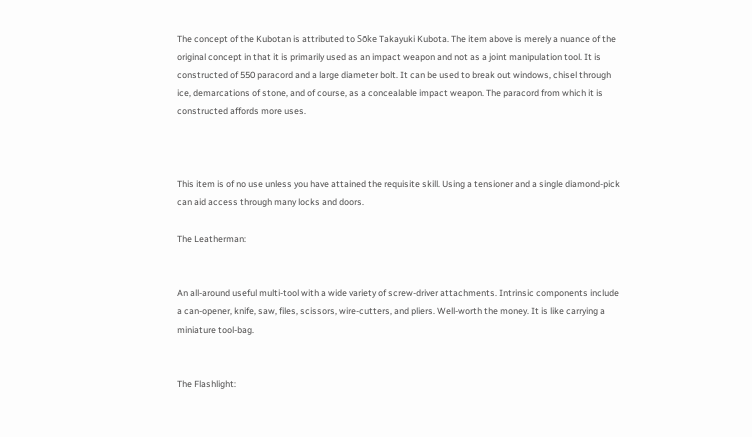The concept of the Kubotan is attributed to Sōke Takayuki Kubota. The item above is merely a nuance of the original concept in that it is primarily used as an impact weapon and not as a joint manipulation tool. It is constructed of 550 paracord and a large diameter bolt. It can be used to break out windows, chisel through ice, demarcations of stone, and of course, as a concealable impact weapon. The paracord from which it is constructed affords more uses.



This item is of no use unless you have attained the requisite skill. Using a tensioner and a single diamond-pick can aid access through many locks and doors.

The Leatherman:


An all-around useful multi-tool with a wide variety of screw-driver attachments. Intrinsic components include a can-opener, knife, saw, files, scissors, wire-cutters, and pliers. Well-worth the money. It is like carrying a miniature tool-bag.


The Flashlight: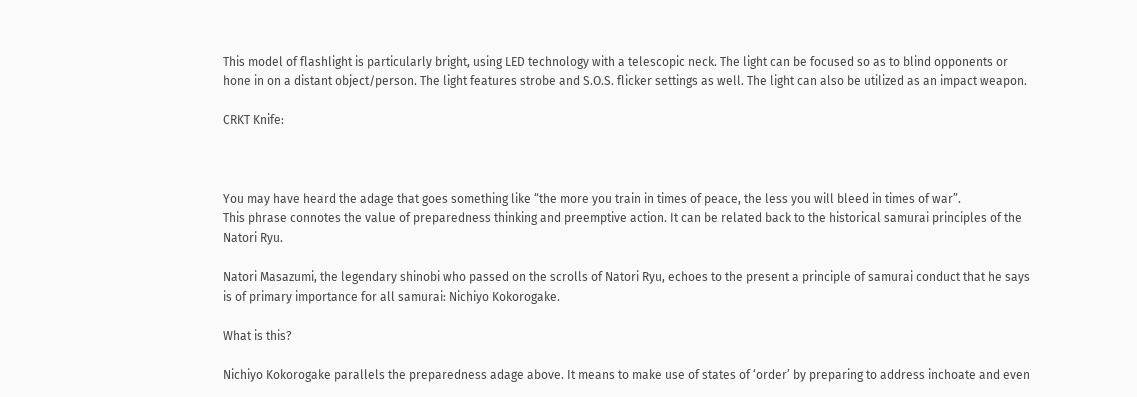This model of flashlight is particularly bright, using LED technology with a telescopic neck. The light can be focused so as to blind opponents or hone in on a distant object/person. The light features strobe and S.O.S. flicker settings as well. The light can also be utilized as an impact weapon.

CRKT Knife:



You may have heard the adage that goes something like “the more you train in times of peace, the less you will bleed in times of war”.
This phrase connotes the value of preparedness thinking and preemptive action. It can be related back to the historical samurai principles of the Natori Ryu.

Natori Masazumi, the legendary shinobi who passed on the scrolls of Natori Ryu, echoes to the present a principle of samurai conduct that he says is of primary importance for all samurai: Nichiyo Kokorogake.

What is this?

Nichiyo Kokorogake parallels the preparedness adage above. It means to make use of states of ‘order’ by preparing to address inchoate and even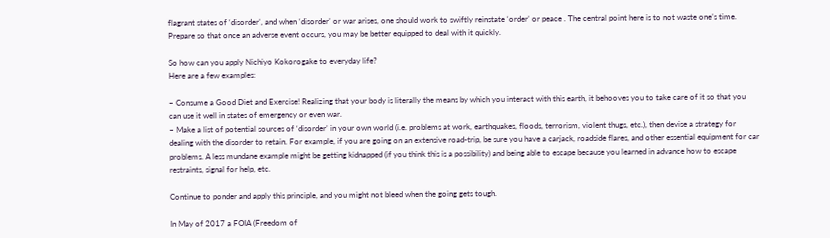flagrant states of ‘disorder’, and when ‘disorder’ or war arises, one should work to swiftly reinstate ‘order’ or peace . The central point here is to not waste one’s time. Prepare so that once an adverse event occurs, you may be better equipped to deal with it quickly.

So how can you apply Nichiyo Kokorogake to everyday life?
Here are a few examples:

– Consume a Good Diet and Exercise! Realizing that your body is literally the means by which you interact with this earth, it behooves you to take care of it so that you can use it well in states of emergency or even war.
– Make a list of potential sources of ‘disorder’ in your own world (i.e. problems at work, earthquakes, floods, terrorism, violent thugs, etc.), then devise a strategy for dealing with the disorder to retain. For example, if you are going on an extensive road-trip, be sure you have a carjack, roadside flares, and other essential equipment for car problems. A less mundane example might be getting kidnapped (if you think this is a possibility) and being able to escape because you learned in advance how to escape restraints, signal for help, etc.

Continue to ponder and apply this principle, and you might not bleed when the going gets tough.

In May of 2017 a FOIA (Freedom of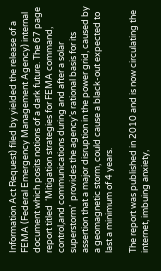Information Act Request) filed by yielded the release of a FEMA (Federal Emergency Management Agency) internal document which posits notions of a dark future. The 67 page report titled  ‘Mitigation strategies for FEMA command, control,and communications during and after a solar superstorm’  provides the agency’s rational basis for its assertion that a major disruption in the power grid, caused by a geomagnetic storm, could cause a black-out expected to last a minimum of 4 years.

The report was published in 2010 and is now circulating the internet, imbuing anxiety,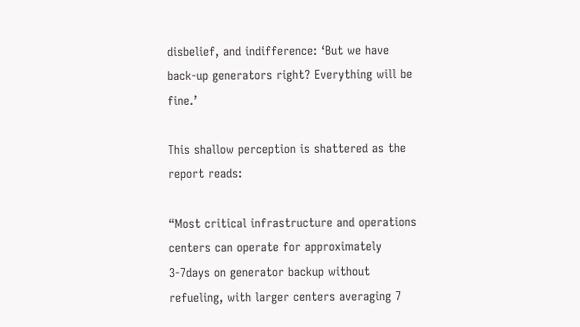disbelief, and indifference: ‘But we have back-up generators right? Everything will be fine.’

This shallow perception is shattered as the report reads:

“Most critical infrastructure and operations centers can operate for approximately 3-7days on generator backup without refueling, with larger centers averaging 7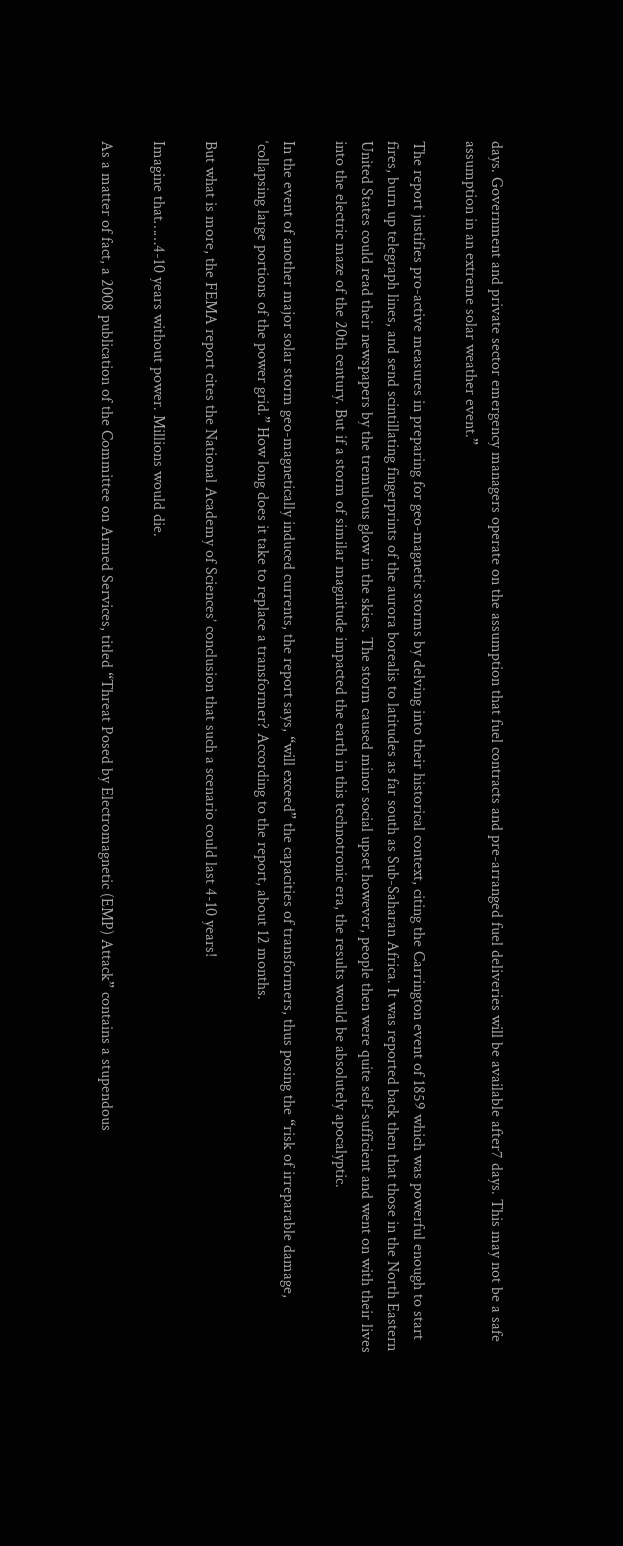days. Government and private sector emergency managers operate on the assumption that fuel contracts and pre-arranged fuel deliveries will be available after7 days. This may not be a safe assumption in an extreme solar weather event.”

The report justifies pro-active measures in preparing for geo-magnetic storms by delving into their historical context, citing the Carrington event of 1859 which was powerful enough to start fires, burn up telegraph lines, and send scintillating fingerprints of the aurora borealis to latitudes as far south as Sub-Saharan Africa. It was reported back then that those in the North Eastern United States could read their newspapers by the tremulous glow in the skies. The storm caused minor social upset however, people then were quite self-sufficient and went on with their lives into the electric maze of the 20th century. But if a storm of similar magnitude impacted the earth in this technotronic era, the results would be absolutely apocalyptic.

In the event of another major solar storm geo-magnetically induced currents, the report says, “will exceed” the capacities of transformers, thus posing the “risk of irreparable damage, ‘collapsing large portions of the power grid.” How long does it take to replace a transformer? According to the report, about 12 months.

But what is more, the FEMA report cites the National Academy of Sciences’ conclusion that such a scenario could last 4-10 years!

Imagine that……4-10 years without power. Millions would die.

As a matter of fact, a 2008 publication of the Committee on Armed Services, titled “Threat Posed by Electromagnetic (EMP) Attack” contains a stupendous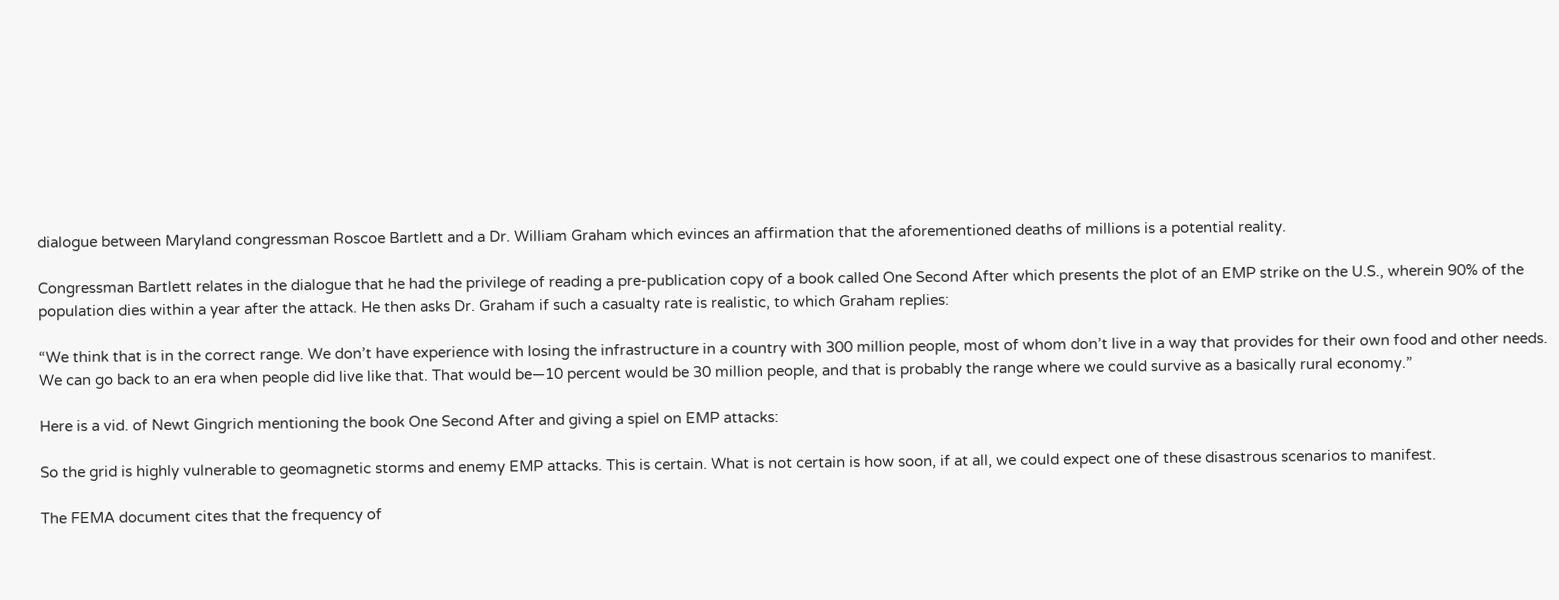dialogue between Maryland congressman Roscoe Bartlett and a Dr. William Graham which evinces an affirmation that the aforementioned deaths of millions is a potential reality.

Congressman Bartlett relates in the dialogue that he had the privilege of reading a pre-publication copy of a book called One Second After which presents the plot of an EMP strike on the U.S., wherein 90% of the population dies within a year after the attack. He then asks Dr. Graham if such a casualty rate is realistic, to which Graham replies:

“We think that is in the correct range. We don’t have experience with losing the infrastructure in a country with 300 million people, most of whom don’t live in a way that provides for their own food and other needs. We can go back to an era when people did live like that. That would be—10 percent would be 30 million people, and that is probably the range where we could survive as a basically rural economy.”

Here is a vid. of Newt Gingrich mentioning the book One Second After and giving a spiel on EMP attacks:

So the grid is highly vulnerable to geomagnetic storms and enemy EMP attacks. This is certain. What is not certain is how soon, if at all, we could expect one of these disastrous scenarios to manifest.

The FEMA document cites that the frequency of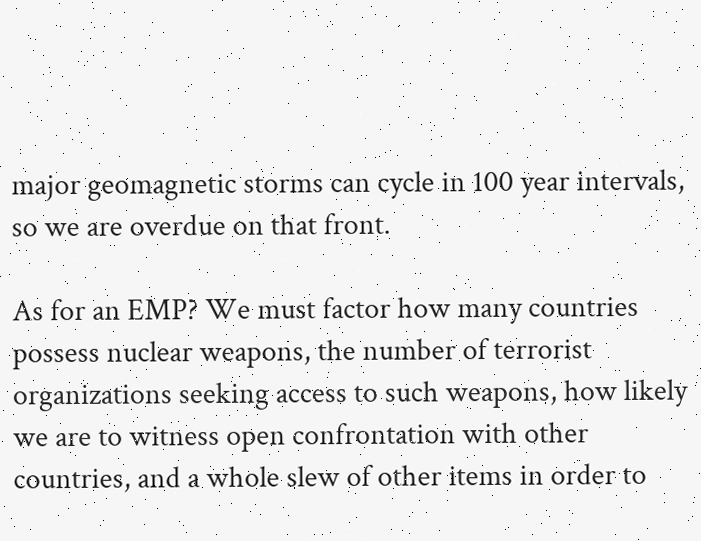major geomagnetic storms can cycle in 100 year intervals, so we are overdue on that front.

As for an EMP? We must factor how many countries possess nuclear weapons, the number of terrorist organizations seeking access to such weapons, how likely we are to witness open confrontation with other countries, and a whole slew of other items in order to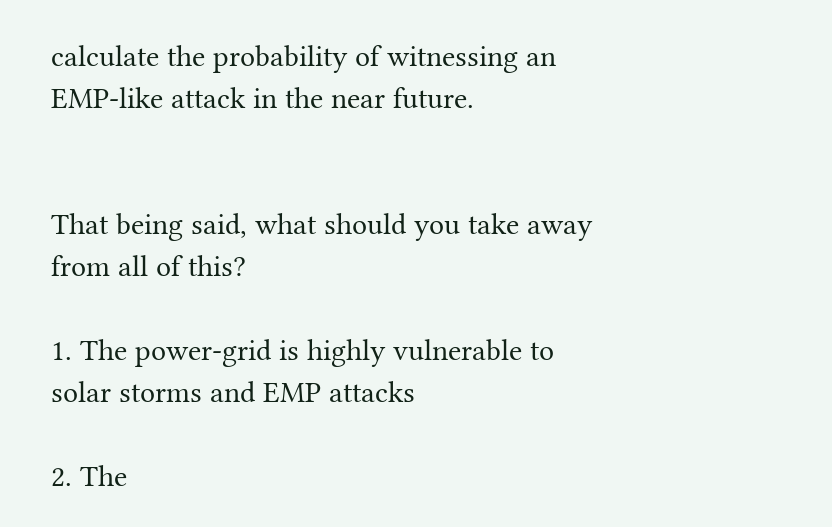calculate the probability of witnessing an EMP-like attack in the near future.


That being said, what should you take away from all of this?

1. The power-grid is highly vulnerable to solar storms and EMP attacks

2. The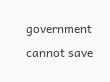government cannot save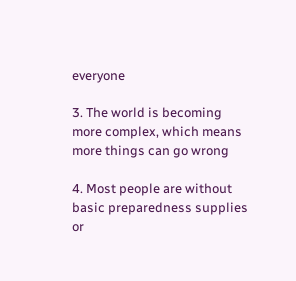everyone

3. The world is becoming more complex, which means more things can go wrong

4. Most people are without basic preparedness supplies or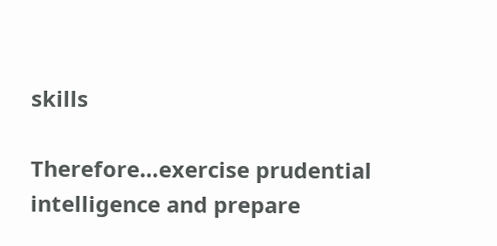skills

Therefore…exercise prudential intelligence and prepare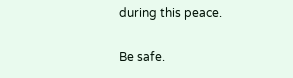during this peace.

Be safe.